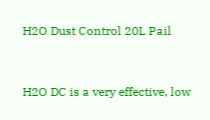H2O Dust Control 20L Pail


H2O DC is a very effective, low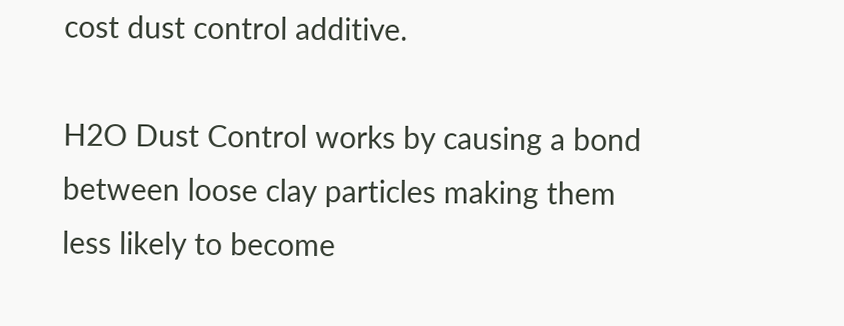cost dust control additive.

H2O Dust Control works by causing a bond between loose clay particles making them less likely to become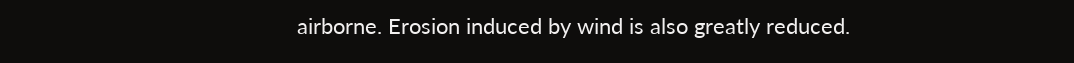airborne. Erosion induced by wind is also greatly reduced.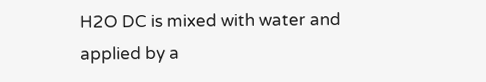H2O DC is mixed with water and applied by a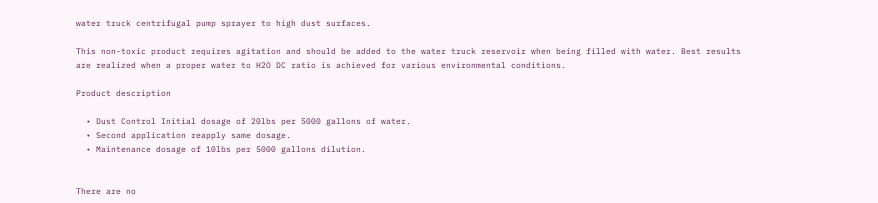water truck centrifugal pump sprayer to high dust surfaces.

This non-toxic product requires agitation and should be added to the water truck reservoir when being filled with water. Best results are realized when a proper water to H2O DC ratio is achieved for various environmental conditions.

Product description

  • Dust Control Initial dosage of 20lbs per 5000 gallons of water.
  • Second application reapply same dosage.
  • Maintenance dosage of 10lbs per 5000 gallons dilution.


There are no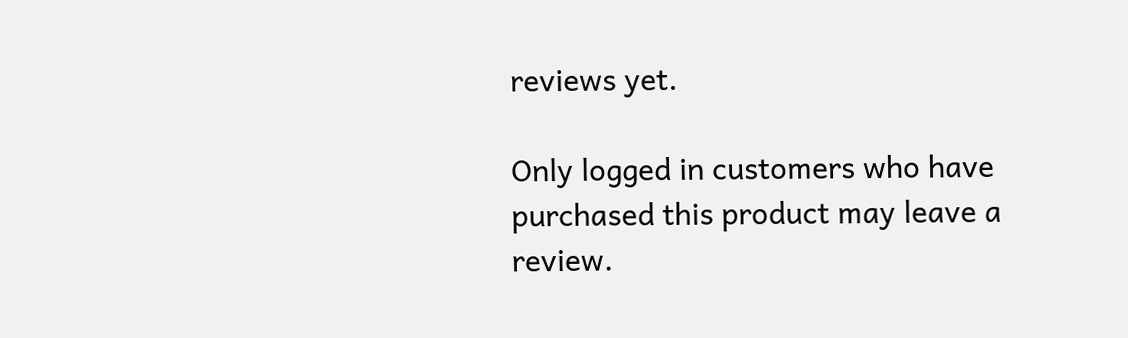reviews yet.

Only logged in customers who have purchased this product may leave a review.